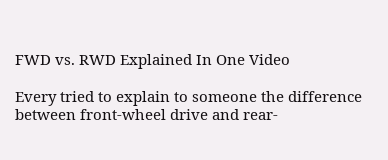FWD vs. RWD Explained In One Video

Every tried to explain to someone the difference between front-wheel drive and rear-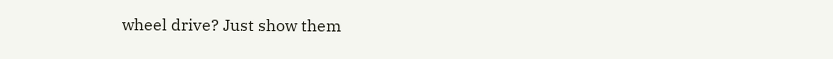wheel drive? Just show them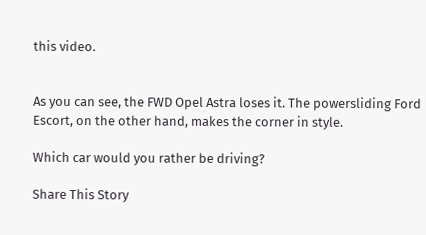this video.


As you can see, the FWD Opel Astra loses it. The powersliding Ford Escort, on the other hand, makes the corner in style.

Which car would you rather be driving?

Share This Story